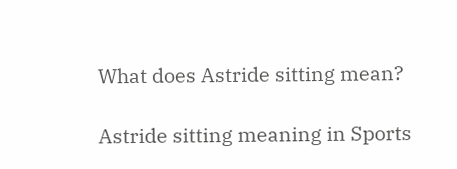What does Astride sitting mean?

Astride sitting meaning in Sports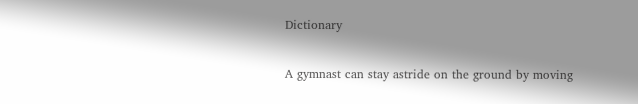Dictionary

A gymnast can stay astride on the ground by moving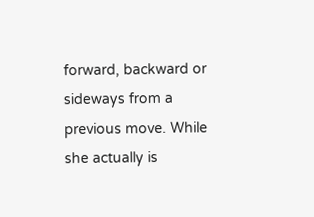forward, backward or sideways from a previous move. While she actually is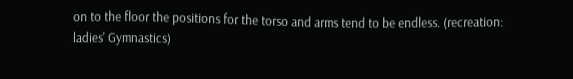on to the floor the positions for the torso and arms tend to be endless. (recreation: ladies' Gymnastics)